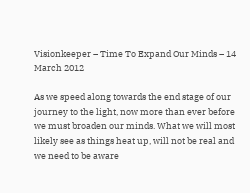Visionkeeper – Time To Expand Our Minds – 14 March 2012

As we speed along towards the end stage of our journey to the light, now more than ever before we must broaden our minds. What we will most likely see as things heat up, will not be real and we need to be aware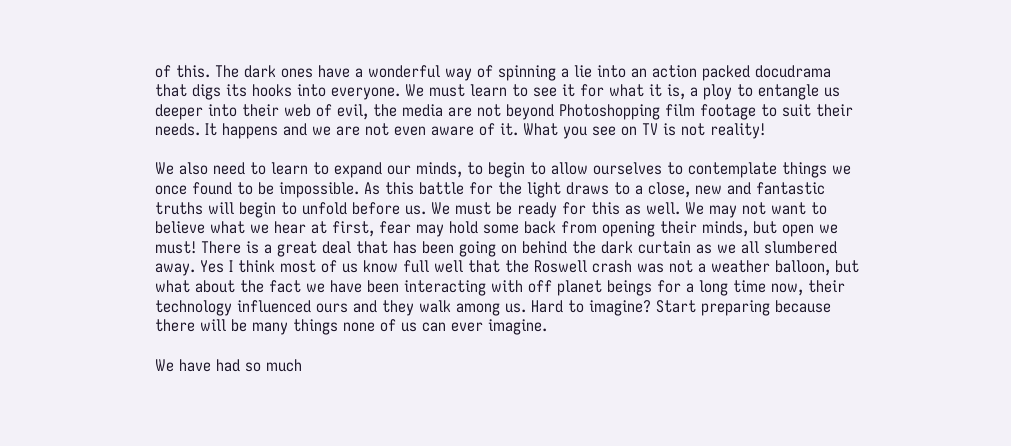of this. The dark ones have a wonderful way of spinning a lie into an action packed docudrama that digs its hooks into everyone. We must learn to see it for what it is, a ploy to entangle us deeper into their web of evil, the media are not beyond Photoshopping film footage to suit their needs. It happens and we are not even aware of it. What you see on TV is not reality!

We also need to learn to expand our minds, to begin to allow ourselves to contemplate things we once found to be impossible. As this battle for the light draws to a close, new and fantastic truths will begin to unfold before us. We must be ready for this as well. We may not want to believe what we hear at first, fear may hold some back from opening their minds, but open we must! There is a great deal that has been going on behind the dark curtain as we all slumbered away. Yes I think most of us know full well that the Roswell crash was not a weather balloon, but what about the fact we have been interacting with off planet beings for a long time now, their technology influenced ours and they walk among us. Hard to imagine? Start preparing because there will be many things none of us can ever imagine.

We have had so much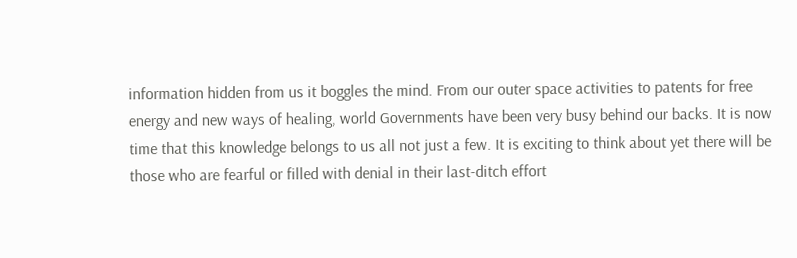information hidden from us it boggles the mind. From our outer space activities to patents for free energy and new ways of healing, world Governments have been very busy behind our backs. It is now time that this knowledge belongs to us all not just a few. It is exciting to think about yet there will be those who are fearful or filled with denial in their last-ditch effort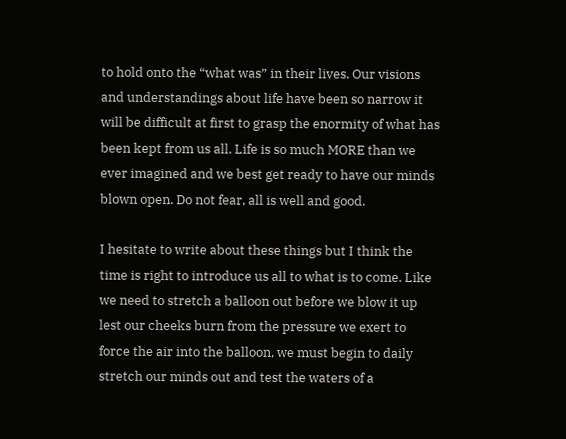to hold onto the “what was” in their lives. Our visions and understandings about life have been so narrow it will be difficult at first to grasp the enormity of what has been kept from us all. Life is so much MORE than we ever imagined and we best get ready to have our minds blown open. Do not fear, all is well and good.

I hesitate to write about these things but I think the time is right to introduce us all to what is to come. Like we need to stretch a balloon out before we blow it up lest our cheeks burn from the pressure we exert to force the air into the balloon, we must begin to daily stretch our minds out and test the waters of a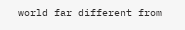world far different from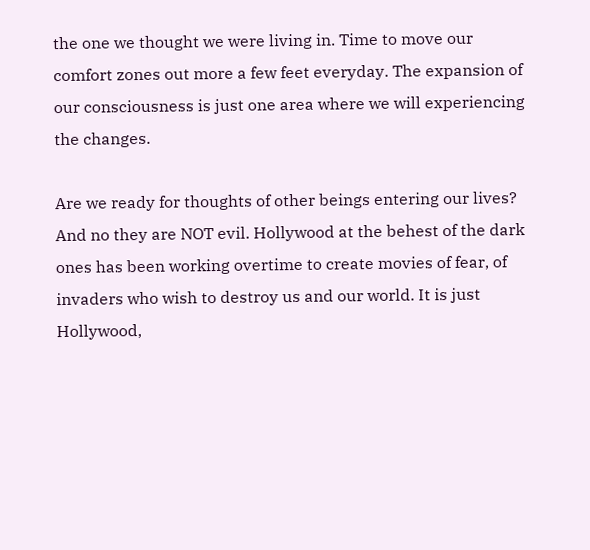the one we thought we were living in. Time to move our comfort zones out more a few feet everyday. The expansion of our consciousness is just one area where we will experiencing the changes.

Are we ready for thoughts of other beings entering our lives? And no they are NOT evil. Hollywood at the behest of the dark ones has been working overtime to create movies of fear, of invaders who wish to destroy us and our world. It is just Hollywood,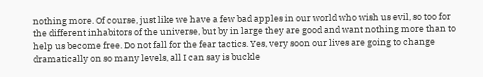nothing more. Of course, just like we have a few bad apples in our world who wish us evil, so too for the different inhabitors of the universe, but by in large they are good and want nothing more than to help us become free. Do not fall for the fear tactics. Yes, very soon our lives are going to change dramatically on so many levels, all I can say is buckle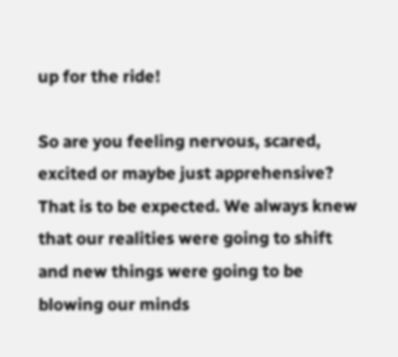up for the ride!

So are you feeling nervous, scared, excited or maybe just apprehensive? That is to be expected. We always knew that our realities were going to shift and new things were going to be blowing our minds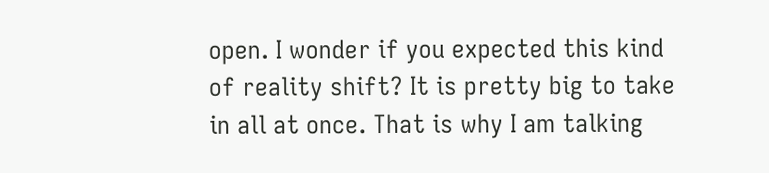open. I wonder if you expected this kind of reality shift? It is pretty big to take in all at once. That is why I am talking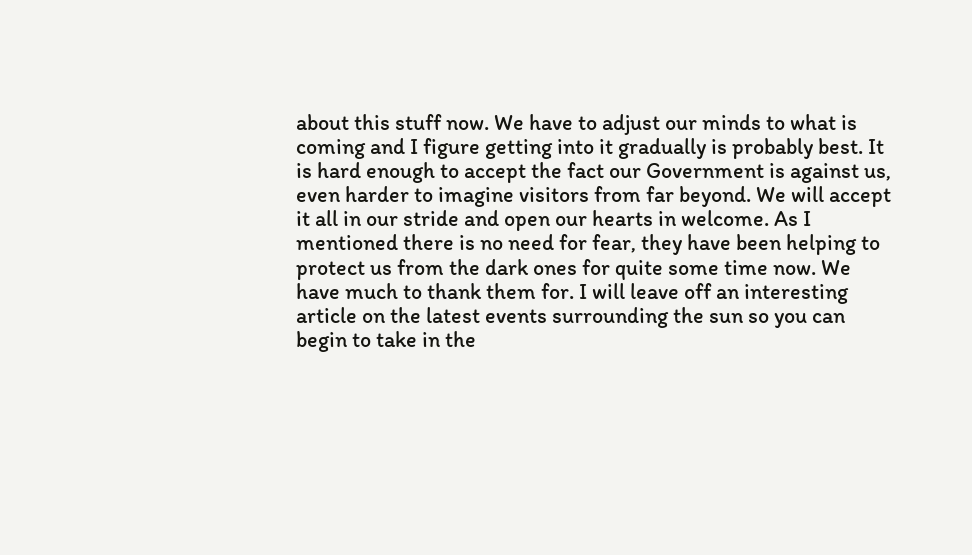about this stuff now. We have to adjust our minds to what is coming and I figure getting into it gradually is probably best. It is hard enough to accept the fact our Government is against us, even harder to imagine visitors from far beyond. We will accept it all in our stride and open our hearts in welcome. As I mentioned there is no need for fear, they have been helping to protect us from the dark ones for quite some time now. We have much to thank them for. I will leave off an interesting article on the latest events surrounding the sun so you can begin to take in the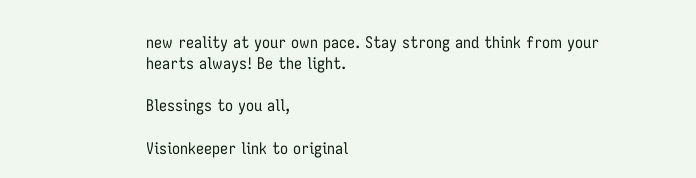new reality at your own pace. Stay strong and think from your hearts always! Be the light.

Blessings to you all,

Visionkeeper link to original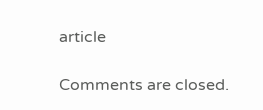article

Comments are closed.